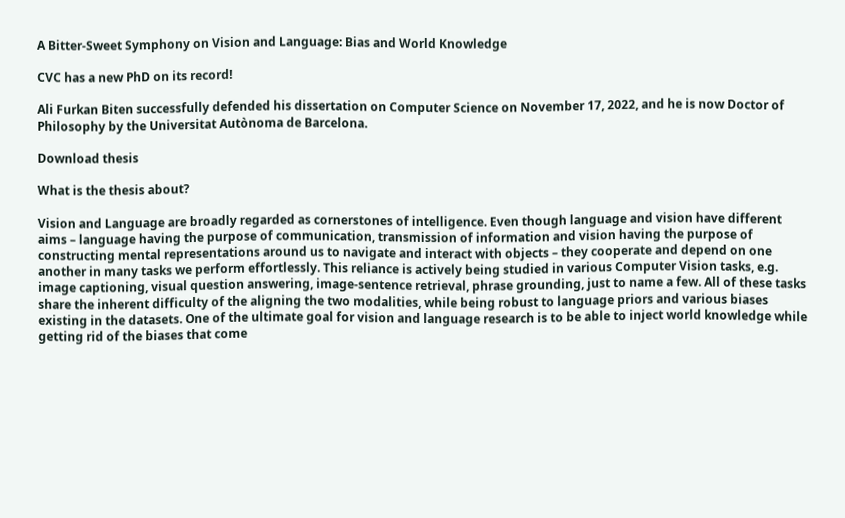A Bitter-Sweet Symphony on Vision and Language: Bias and World Knowledge

CVC has a new PhD on its record!

Ali Furkan Biten successfully defended his dissertation on Computer Science on November 17, 2022, and he is now Doctor of Philosophy by the Universitat Autònoma de Barcelona.

Download thesis

What is the thesis about?

Vision and Language are broadly regarded as cornerstones of intelligence. Even though language and vision have different aims – language having the purpose of communication, transmission of information and vision having the purpose of constructing mental representations around us to navigate and interact with objects – they cooperate and depend on one another in many tasks we perform effortlessly. This reliance is actively being studied in various Computer Vision tasks, e.g. image captioning, visual question answering, image-sentence retrieval, phrase grounding, just to name a few. All of these tasks share the inherent difficulty of the aligning the two modalities, while being robust to language priors and various biases existing in the datasets. One of the ultimate goal for vision and language research is to be able to inject world knowledge while getting rid of the biases that come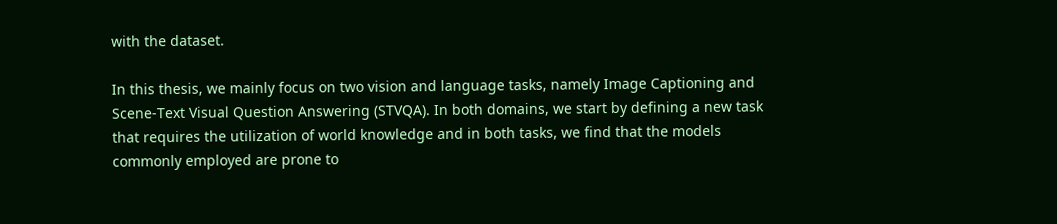with the dataset.

In this thesis, we mainly focus on two vision and language tasks, namely Image Captioning and Scene-Text Visual Question Answering (STVQA). In both domains, we start by defining a new task that requires the utilization of world knowledge and in both tasks, we find that the models commonly employed are prone to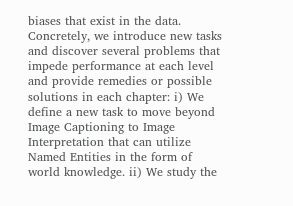biases that exist in the data. Concretely, we introduce new tasks and discover several problems that impede performance at each level and provide remedies or possible solutions in each chapter: i) We define a new task to move beyond Image Captioning to Image Interpretation that can utilize Named Entities in the form of world knowledge. ii) We study the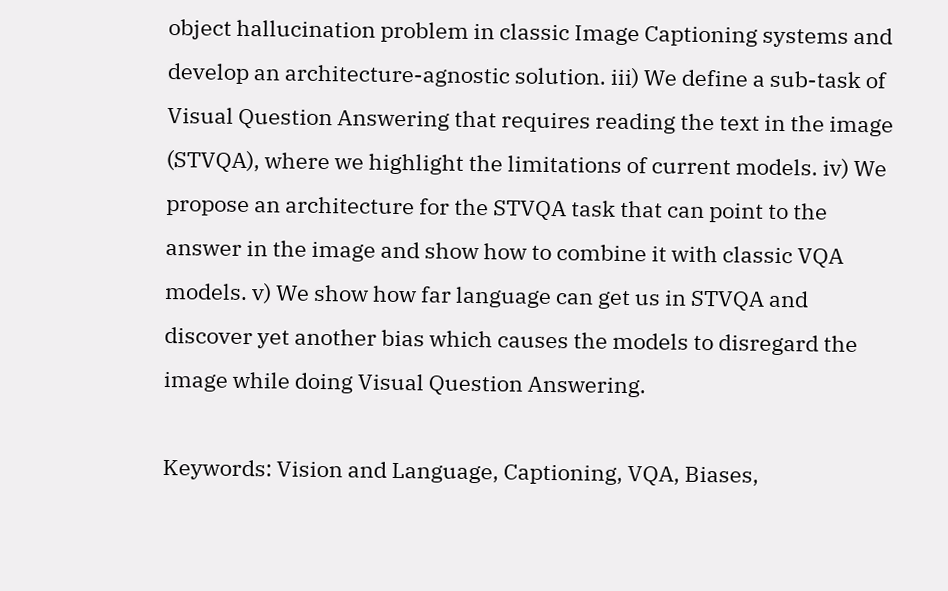object hallucination problem in classic Image Captioning systems and develop an architecture-agnostic solution. iii) We define a sub-task of Visual Question Answering that requires reading the text in the image (STVQA), where we highlight the limitations of current models. iv) We propose an architecture for the STVQA task that can point to the answer in the image and show how to combine it with classic VQA models. v) We show how far language can get us in STVQA and discover yet another bias which causes the models to disregard the image while doing Visual Question Answering.

Keywords: Vision and Language, Captioning, VQA, Biases,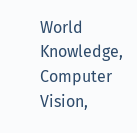World Knowledge, Computer Vision,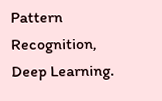Pattern Recognition, Deep Learning.